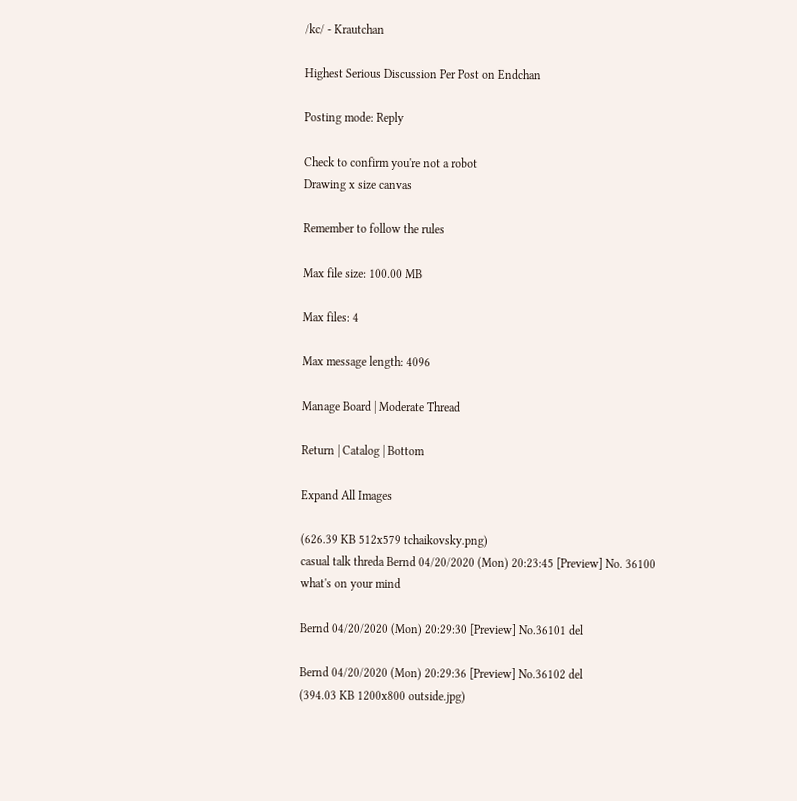/kc/ - Krautchan

Highest Serious Discussion Per Post on Endchan

Posting mode: Reply

Check to confirm you're not a robot
Drawing x size canvas

Remember to follow the rules

Max file size: 100.00 MB

Max files: 4

Max message length: 4096

Manage Board | Moderate Thread

Return | Catalog | Bottom

Expand All Images

(626.39 KB 512x579 tchaikovsky.png)
casual talk threda Bernd 04/20/2020 (Mon) 20:23:45 [Preview] No. 36100
what's on your mind

Bernd 04/20/2020 (Mon) 20:29:30 [Preview] No.36101 del

Bernd 04/20/2020 (Mon) 20:29:36 [Preview] No.36102 del
(394.03 KB 1200x800 outside.jpg)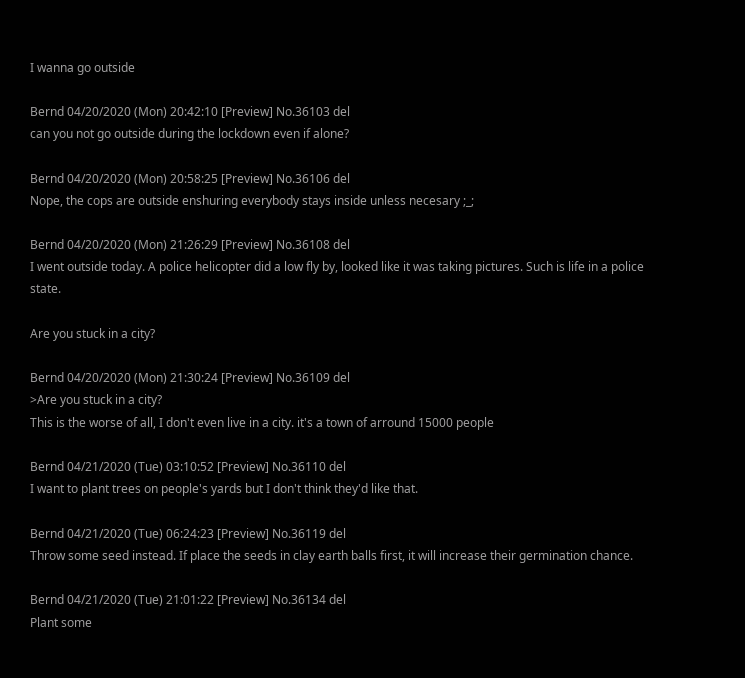I wanna go outside

Bernd 04/20/2020 (Mon) 20:42:10 [Preview] No.36103 del
can you not go outside during the lockdown even if alone?

Bernd 04/20/2020 (Mon) 20:58:25 [Preview] No.36106 del
Nope, the cops are outside enshuring everybody stays inside unless necesary ;_;

Bernd 04/20/2020 (Mon) 21:26:29 [Preview] No.36108 del
I went outside today. A police helicopter did a low fly by, looked like it was taking pictures. Such is life in a police state.

Are you stuck in a city?

Bernd 04/20/2020 (Mon) 21:30:24 [Preview] No.36109 del
>Are you stuck in a city?
This is the worse of all, I don't even live in a city. it's a town of arround 15000 people

Bernd 04/21/2020 (Tue) 03:10:52 [Preview] No.36110 del
I want to plant trees on people's yards but I don't think they'd like that.

Bernd 04/21/2020 (Tue) 06:24:23 [Preview] No.36119 del
Throw some seed instead. If place the seeds in clay earth balls first, it will increase their germination chance.

Bernd 04/21/2020 (Tue) 21:01:22 [Preview] No.36134 del
Plant some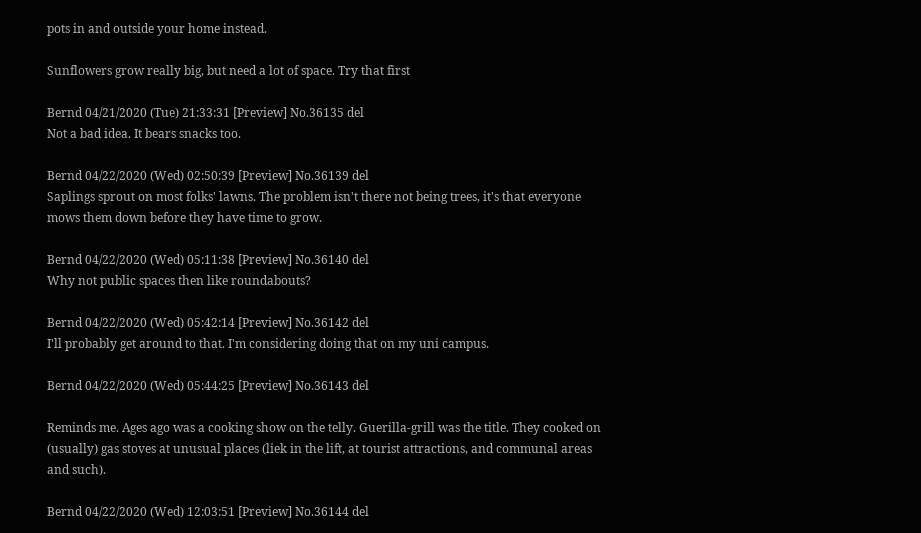pots in and outside your home instead.

Sunflowers grow really big, but need a lot of space. Try that first

Bernd 04/21/2020 (Tue) 21:33:31 [Preview] No.36135 del
Not a bad idea. It bears snacks too.

Bernd 04/22/2020 (Wed) 02:50:39 [Preview] No.36139 del
Saplings sprout on most folks' lawns. The problem isn't there not being trees, it's that everyone mows them down before they have time to grow.

Bernd 04/22/2020 (Wed) 05:11:38 [Preview] No.36140 del
Why not public spaces then like roundabouts?

Bernd 04/22/2020 (Wed) 05:42:14 [Preview] No.36142 del
I'll probably get around to that. I'm considering doing that on my uni campus.

Bernd 04/22/2020 (Wed) 05:44:25 [Preview] No.36143 del

Reminds me. Ages ago was a cooking show on the telly. Guerilla-grill was the title. They cooked on (usually) gas stoves at unusual places (liek in the lift, at tourist attractions, and communal areas and such).

Bernd 04/22/2020 (Wed) 12:03:51 [Preview] No.36144 del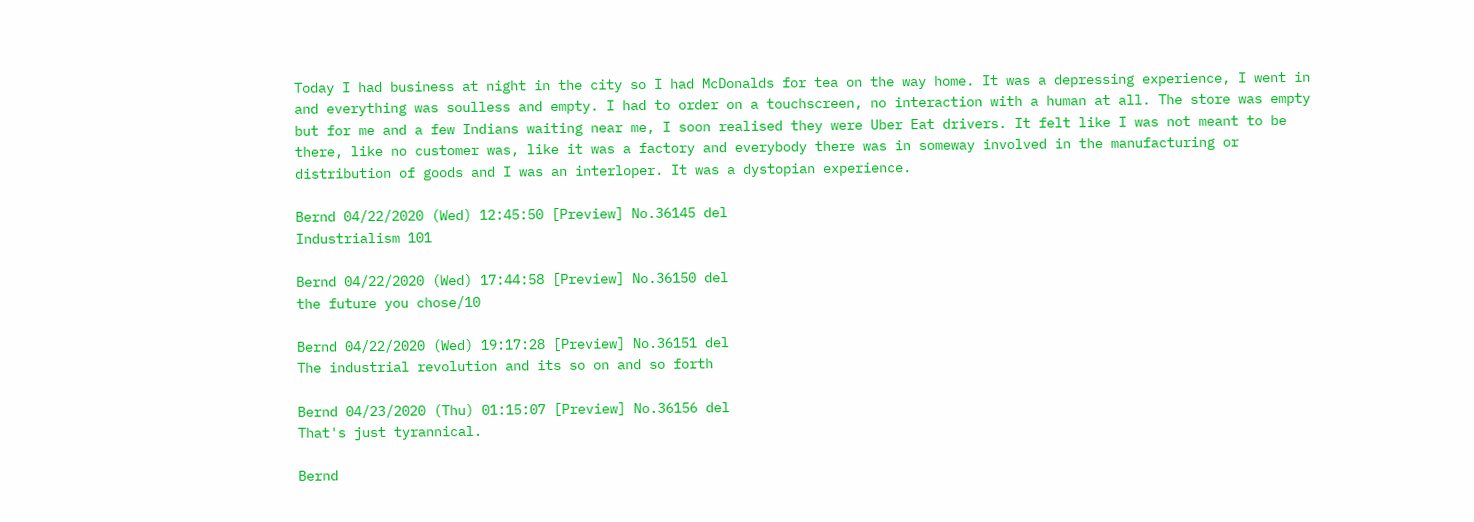Today I had business at night in the city so I had McDonalds for tea on the way home. It was a depressing experience, I went in and everything was soulless and empty. I had to order on a touchscreen, no interaction with a human at all. The store was empty but for me and a few Indians waiting near me, I soon realised they were Uber Eat drivers. It felt like I was not meant to be there, like no customer was, like it was a factory and everybody there was in someway involved in the manufacturing or distribution of goods and I was an interloper. It was a dystopian experience.

Bernd 04/22/2020 (Wed) 12:45:50 [Preview] No.36145 del
Industrialism 101

Bernd 04/22/2020 (Wed) 17:44:58 [Preview] No.36150 del
the future you chose/10

Bernd 04/22/2020 (Wed) 19:17:28 [Preview] No.36151 del
The industrial revolution and its so on and so forth

Bernd 04/23/2020 (Thu) 01:15:07 [Preview] No.36156 del
That's just tyrannical.

Bernd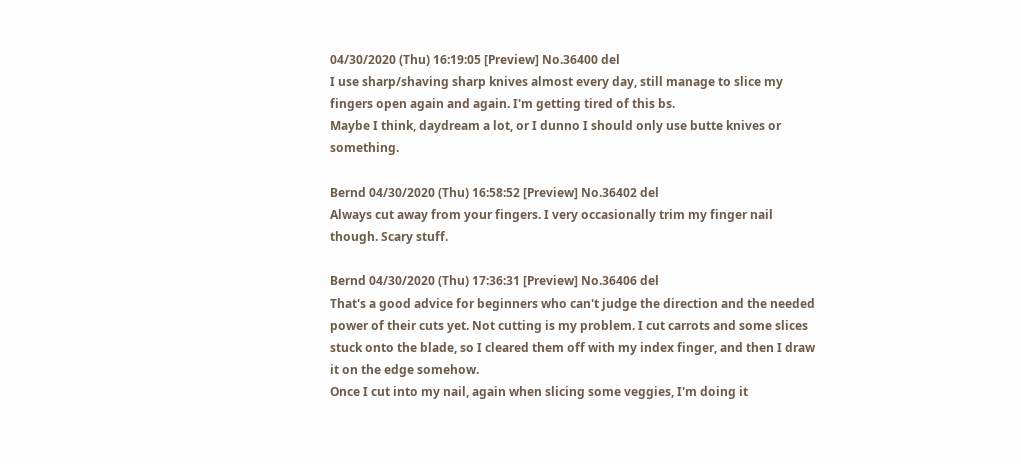04/30/2020 (Thu) 16:19:05 [Preview] No.36400 del
I use sharp/shaving sharp knives almost every day, still manage to slice my fingers open again and again. I'm getting tired of this bs.
Maybe I think, daydream a lot, or I dunno I should only use butte knives or something.

Bernd 04/30/2020 (Thu) 16:58:52 [Preview] No.36402 del
Always cut away from your fingers. I very occasionally trim my finger nail though. Scary stuff.

Bernd 04/30/2020 (Thu) 17:36:31 [Preview] No.36406 del
That's a good advice for beginners who can't judge the direction and the needed power of their cuts yet. Not cutting is my problem. I cut carrots and some slices stuck onto the blade, so I cleared them off with my index finger, and then I draw it on the edge somehow.
Once I cut into my nail, again when slicing some veggies, I'm doing it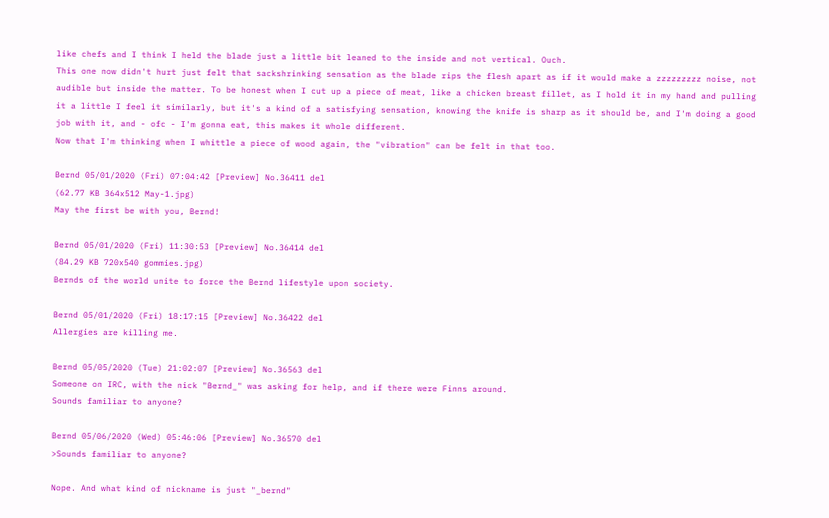like chefs and I think I held the blade just a little bit leaned to the inside and not vertical. Ouch.
This one now didn't hurt just felt that sackshrinking sensation as the blade rips the flesh apart as if it would make a zzzzzzzzz noise, not audible but inside the matter. To be honest when I cut up a piece of meat, like a chicken breast fillet, as I hold it in my hand and pulling it a little I feel it similarly, but it's a kind of a satisfying sensation, knowing the knife is sharp as it should be, and I'm doing a good job with it, and - ofc - I'm gonna eat, this makes it whole different.
Now that I'm thinking when I whittle a piece of wood again, the "vibration" can be felt in that too.

Bernd 05/01/2020 (Fri) 07:04:42 [Preview] No.36411 del
(62.77 KB 364x512 May-1.jpg)
May the first be with you, Bernd!

Bernd 05/01/2020 (Fri) 11:30:53 [Preview] No.36414 del
(84.29 KB 720x540 gommies.jpg)
Bernds of the world unite to force the Bernd lifestyle upon society.

Bernd 05/01/2020 (Fri) 18:17:15 [Preview] No.36422 del
Allergies are killing me.

Bernd 05/05/2020 (Tue) 21:02:07 [Preview] No.36563 del
Someone on IRC, with the nick "Bernd_" was asking for help, and if there were Finns around.
Sounds familiar to anyone?

Bernd 05/06/2020 (Wed) 05:46:06 [Preview] No.36570 del
>Sounds familiar to anyone?

Nope. And what kind of nickname is just "_bernd"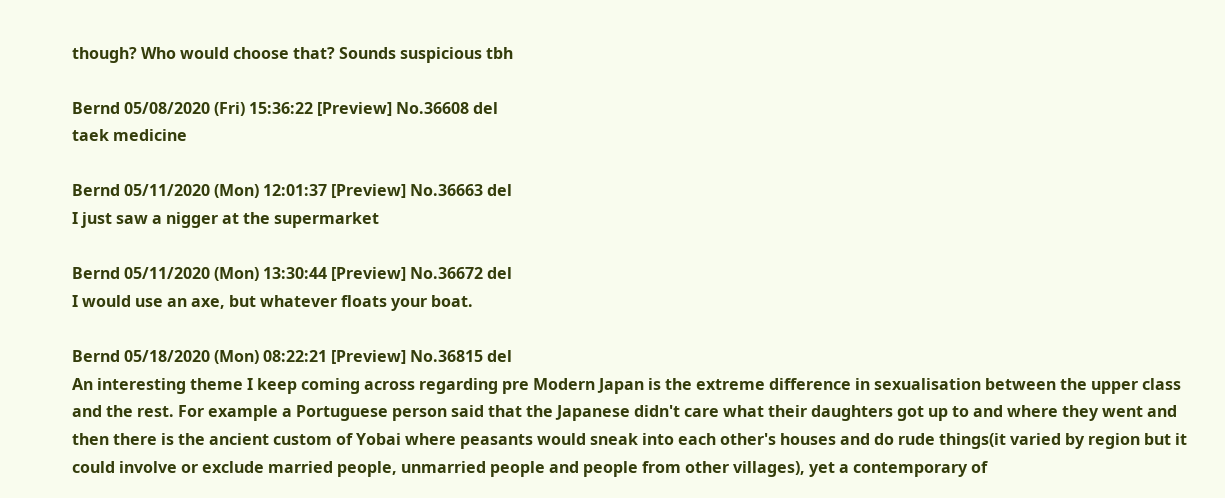though? Who would choose that? Sounds suspicious tbh

Bernd 05/08/2020 (Fri) 15:36:22 [Preview] No.36608 del
taek medicine

Bernd 05/11/2020 (Mon) 12:01:37 [Preview] No.36663 del
I just saw a nigger at the supermarket

Bernd 05/11/2020 (Mon) 13:30:44 [Preview] No.36672 del
I would use an axe, but whatever floats your boat.

Bernd 05/18/2020 (Mon) 08:22:21 [Preview] No.36815 del
An interesting theme I keep coming across regarding pre Modern Japan is the extreme difference in sexualisation between the upper class and the rest. For example a Portuguese person said that the Japanese didn't care what their daughters got up to and where they went and then there is the ancient custom of Yobai where peasants would sneak into each other's houses and do rude things(it varied by region but it could involve or exclude married people, unmarried people and people from other villages), yet a contemporary of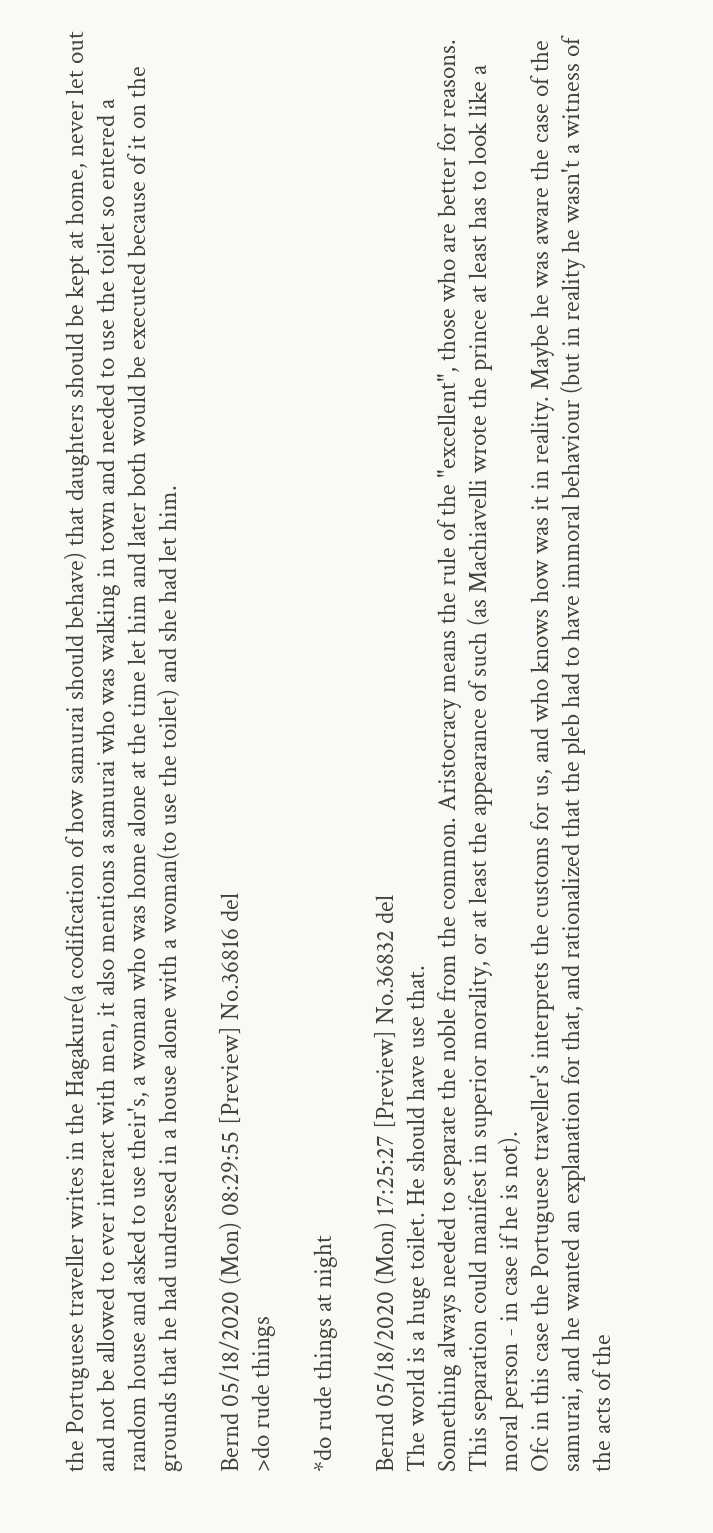the Portuguese traveller writes in the Hagakure(a codification of how samurai should behave) that daughters should be kept at home, never let out and not be allowed to ever interact with men, it also mentions a samurai who was walking in town and needed to use the toilet so entered a random house and asked to use their's, a woman who was home alone at the time let him and later both would be executed because of it on the grounds that he had undressed in a house alone with a woman(to use the toilet) and she had let him.

Bernd 05/18/2020 (Mon) 08:29:55 [Preview] No.36816 del
>do rude things

*do rude things at night

Bernd 05/18/2020 (Mon) 17:25:27 [Preview] No.36832 del
The world is a huge toilet. He should have use that.
Something always needed to separate the noble from the common. Aristocracy means the rule of the "excellent", those who are better for reasons. This separation could manifest in superior morality, or at least the appearance of such (as Machiavelli wrote the prince at least has to look like a moral person - in case if he is not).
Ofc in this case the Portuguese traveller's interprets the customs for us, and who knows how was it in reality. Maybe he was aware the case of the samurai, and he wanted an explanation for that, and rationalized that the pleb had to have immoral behaviour (but in reality he wasn't a witness of the acts of the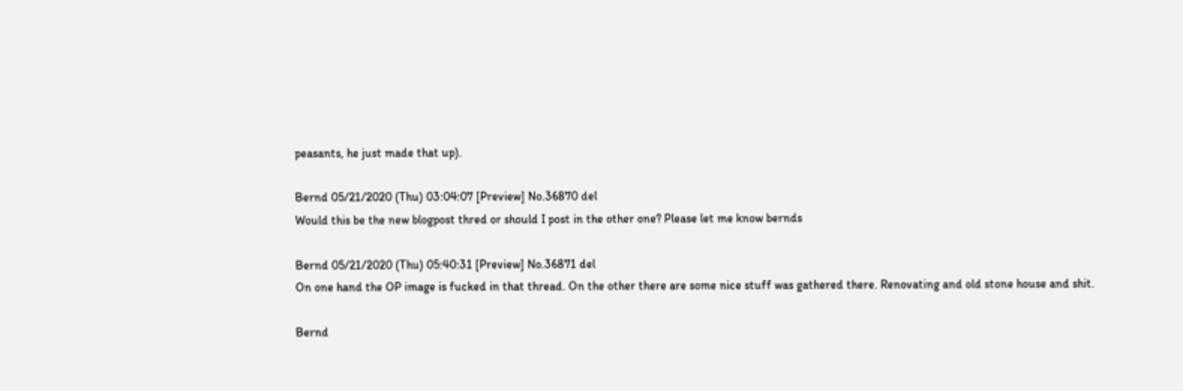peasants, he just made that up).

Bernd 05/21/2020 (Thu) 03:04:07 [Preview] No.36870 del
Would this be the new blogpost thred or should I post in the other one? Please let me know bernds

Bernd 05/21/2020 (Thu) 05:40:31 [Preview] No.36871 del
On one hand the OP image is fucked in that thread. On the other there are some nice stuff was gathered there. Renovating and old stone house and shit.

Bernd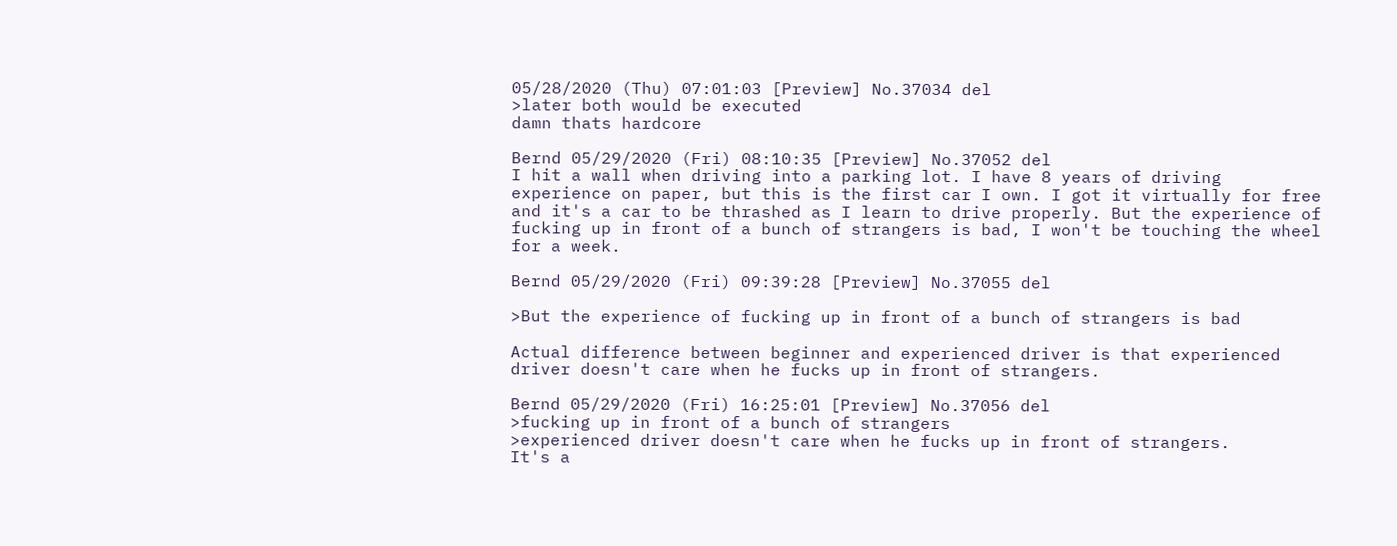05/28/2020 (Thu) 07:01:03 [Preview] No.37034 del
>later both would be executed
damn thats hardcore

Bernd 05/29/2020 (Fri) 08:10:35 [Preview] No.37052 del
I hit a wall when driving into a parking lot. I have 8 years of driving experience on paper, but this is the first car I own. I got it virtually for free and it's a car to be thrashed as I learn to drive properly. But the experience of fucking up in front of a bunch of strangers is bad, I won't be touching the wheel for a week.

Bernd 05/29/2020 (Fri) 09:39:28 [Preview] No.37055 del

>But the experience of fucking up in front of a bunch of strangers is bad

Actual difference between beginner and experienced driver is that experienced driver doesn't care when he fucks up in front of strangers.

Bernd 05/29/2020 (Fri) 16:25:01 [Preview] No.37056 del
>fucking up in front of a bunch of strangers
>experienced driver doesn't care when he fucks up in front of strangers.
It's a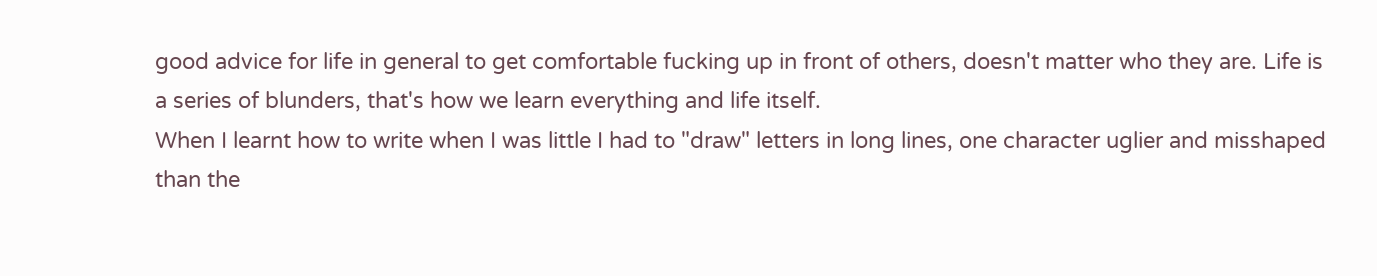good advice for life in general to get comfortable fucking up in front of others, doesn't matter who they are. Life is a series of blunders, that's how we learn everything and life itself.
When I learnt how to write when I was little I had to "draw" letters in long lines, one character uglier and misshaped than the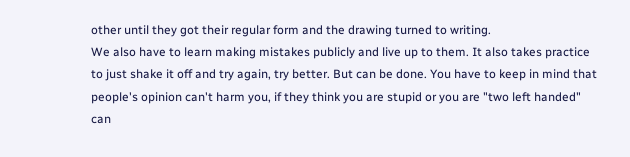other until they got their regular form and the drawing turned to writing.
We also have to learn making mistakes publicly and live up to them. It also takes practice to just shake it off and try again, try better. But can be done. You have to keep in mind that people's opinion can't harm you, if they think you are stupid or you are "two left handed" can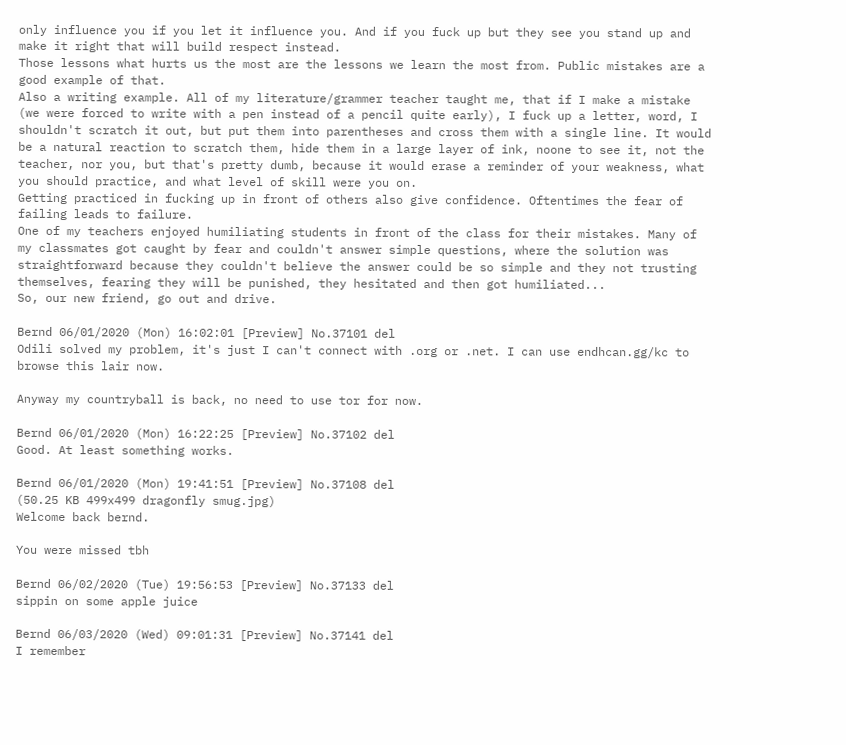only influence you if you let it influence you. And if you fuck up but they see you stand up and make it right that will build respect instead.
Those lessons what hurts us the most are the lessons we learn the most from. Public mistakes are a good example of that.
Also a writing example. All of my literature/grammer teacher taught me, that if I make a mistake (we were forced to write with a pen instead of a pencil quite early), I fuck up a letter, word, I shouldn't scratch it out, but put them into parentheses and cross them with a single line. It would be a natural reaction to scratch them, hide them in a large layer of ink, noone to see it, not the teacher, nor you, but that's pretty dumb, because it would erase a reminder of your weakness, what you should practice, and what level of skill were you on.
Getting practiced in fucking up in front of others also give confidence. Oftentimes the fear of failing leads to failure.
One of my teachers enjoyed humiliating students in front of the class for their mistakes. Many of my classmates got caught by fear and couldn't answer simple questions, where the solution was straightforward because they couldn't believe the answer could be so simple and they not trusting themselves, fearing they will be punished, they hesitated and then got humiliated...
So, our new friend, go out and drive.

Bernd 06/01/2020 (Mon) 16:02:01 [Preview] No.37101 del
Odili solved my problem, it's just I can't connect with .org or .net. I can use endhcan.gg/kc to browse this lair now.

Anyway my countryball is back, no need to use tor for now.

Bernd 06/01/2020 (Mon) 16:22:25 [Preview] No.37102 del
Good. At least something works.

Bernd 06/01/2020 (Mon) 19:41:51 [Preview] No.37108 del
(50.25 KB 499x499 dragonfly smug.jpg)
Welcome back bernd.

You were missed tbh

Bernd 06/02/2020 (Tue) 19:56:53 [Preview] No.37133 del
sippin on some apple juice

Bernd 06/03/2020 (Wed) 09:01:31 [Preview] No.37141 del
I remember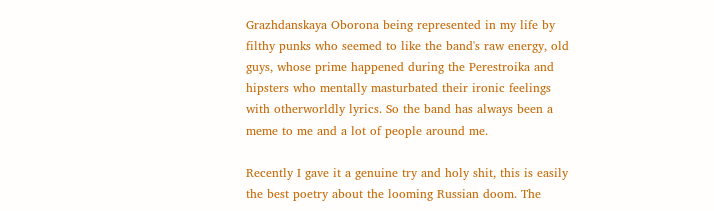Grazhdanskaya Oborona being represented in my life by filthy punks who seemed to like the band's raw energy, old guys, whose prime happened during the Perestroika and hipsters who mentally masturbated their ironic feelings with otherworldly lyrics. So the band has always been a meme to me and a lot of people around me.

Recently I gave it a genuine try and holy shit, this is easily the best poetry about the looming Russian doom. The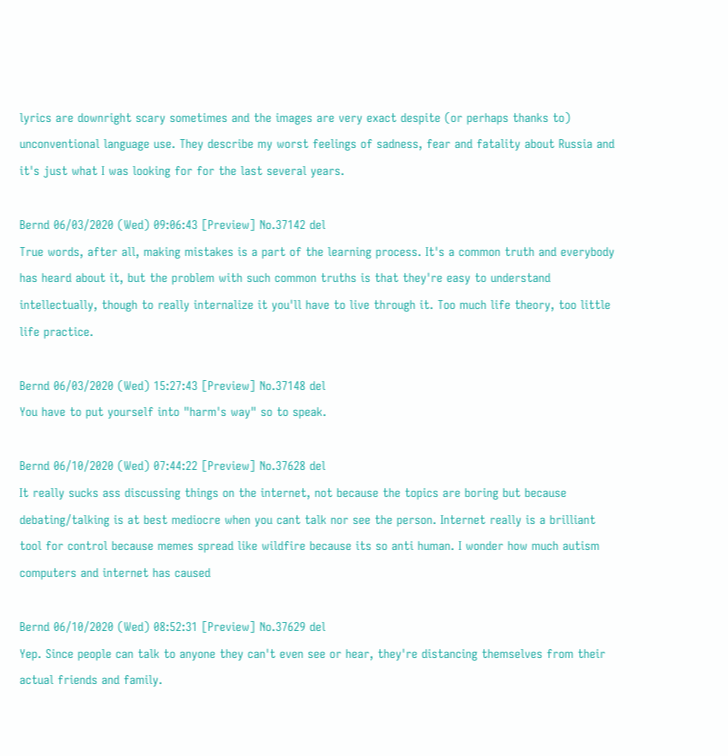lyrics are downright scary sometimes and the images are very exact despite (or perhaps thanks to) unconventional language use. They describe my worst feelings of sadness, fear and fatality about Russia and it's just what I was looking for for the last several years.

Bernd 06/03/2020 (Wed) 09:06:43 [Preview] No.37142 del
True words, after all, making mistakes is a part of the learning process. It's a common truth and everybody has heard about it, but the problem with such common truths is that they're easy to understand intellectually, though to really internalize it you'll have to live through it. Too much life theory, too little life practice.

Bernd 06/03/2020 (Wed) 15:27:43 [Preview] No.37148 del
You have to put yourself into "harm's way" so to speak.

Bernd 06/10/2020 (Wed) 07:44:22 [Preview] No.37628 del
It really sucks ass discussing things on the internet, not because the topics are boring but because debating/talking is at best mediocre when you cant talk nor see the person. Internet really is a brilliant tool for control because memes spread like wildfire because its so anti human. I wonder how much autism computers and internet has caused

Bernd 06/10/2020 (Wed) 08:52:31 [Preview] No.37629 del
Yep. Since people can talk to anyone they can't even see or hear, they're distancing themselves from their actual friends and family.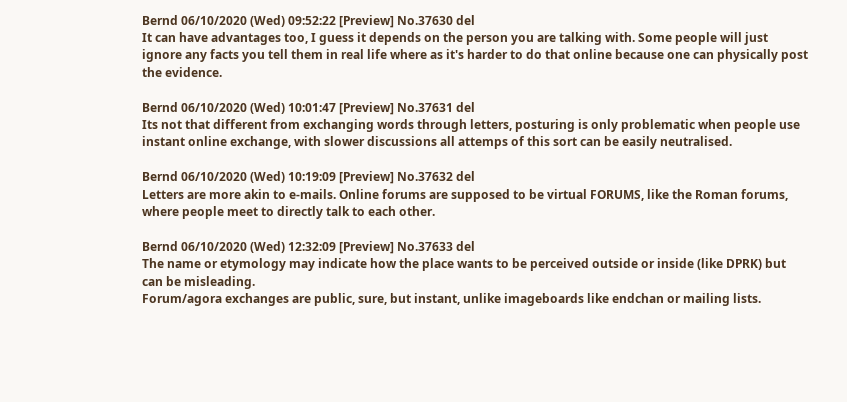Bernd 06/10/2020 (Wed) 09:52:22 [Preview] No.37630 del
It can have advantages too, I guess it depends on the person you are talking with. Some people will just ignore any facts you tell them in real life where as it's harder to do that online because one can physically post the evidence.

Bernd 06/10/2020 (Wed) 10:01:47 [Preview] No.37631 del
Its not that different from exchanging words through letters, posturing is only problematic when people use instant online exchange, with slower discussions all attemps of this sort can be easily neutralised.

Bernd 06/10/2020 (Wed) 10:19:09 [Preview] No.37632 del
Letters are more akin to e-mails. Online forums are supposed to be virtual FORUMS, like the Roman forums, where people meet to directly talk to each other.

Bernd 06/10/2020 (Wed) 12:32:09 [Preview] No.37633 del
The name or etymology may indicate how the place wants to be perceived outside or inside (like DPRK) but can be misleading.
Forum/agora exchanges are public, sure, but instant, unlike imageboards like endchan or mailing lists.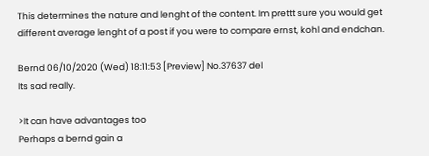This determines the nature and lenght of the content. Im prettt sure you would get different average lenght of a post if you were to compare ernst, kohl and endchan.

Bernd 06/10/2020 (Wed) 18:11:53 [Preview] No.37637 del
Its sad really.

>It can have advantages too
Perhaps a bernd gain a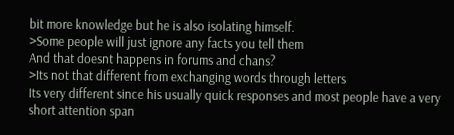bit more knowledge but he is also isolating himself.
>Some people will just ignore any facts you tell them
And that doesnt happens in forums and chans?
>Its not that different from exchanging words through letters
Its very different since his usually quick responses and most people have a very short attention span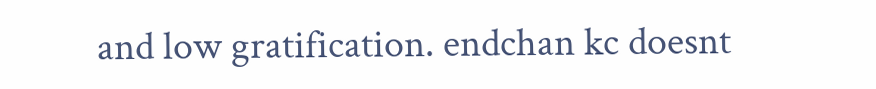and low gratification. endchan kc doesnt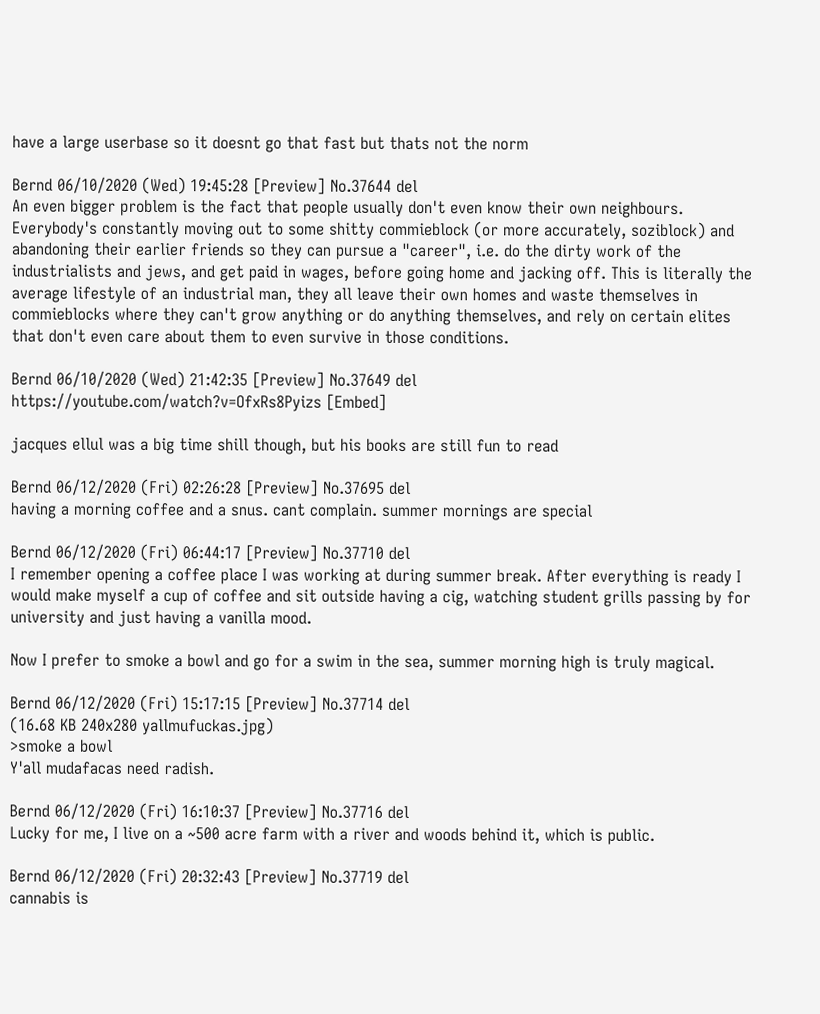have a large userbase so it doesnt go that fast but thats not the norm

Bernd 06/10/2020 (Wed) 19:45:28 [Preview] No.37644 del
An even bigger problem is the fact that people usually don't even know their own neighbours. Everybody's constantly moving out to some shitty commieblock (or more accurately, soziblock) and abandoning their earlier friends so they can pursue a "career", i.e. do the dirty work of the industrialists and jews, and get paid in wages, before going home and jacking off. This is literally the average lifestyle of an industrial man, they all leave their own homes and waste themselves in commieblocks where they can't grow anything or do anything themselves, and rely on certain elites that don't even care about them to even survive in those conditions.

Bernd 06/10/2020 (Wed) 21:42:35 [Preview] No.37649 del
https://youtube.com/watch?v=OfxRs8Pyizs [Embed]

jacques ellul was a big time shill though, but his books are still fun to read

Bernd 06/12/2020 (Fri) 02:26:28 [Preview] No.37695 del
having a morning coffee and a snus. cant complain. summer mornings are special

Bernd 06/12/2020 (Fri) 06:44:17 [Preview] No.37710 del
I remember opening a coffee place I was working at during summer break. After everything is ready I would make myself a cup of coffee and sit outside having a cig, watching student grills passing by for university and just having a vanilla mood.

Now I prefer to smoke a bowl and go for a swim in the sea, summer morning high is truly magical.

Bernd 06/12/2020 (Fri) 15:17:15 [Preview] No.37714 del
(16.68 KB 240x280 yallmufuckas.jpg)
>smoke a bowl
Y'all mudafacas need radish.

Bernd 06/12/2020 (Fri) 16:10:37 [Preview] No.37716 del
Lucky for me, I live on a ~500 acre farm with a river and woods behind it, which is public.

Bernd 06/12/2020 (Fri) 20:32:43 [Preview] No.37719 del
cannabis is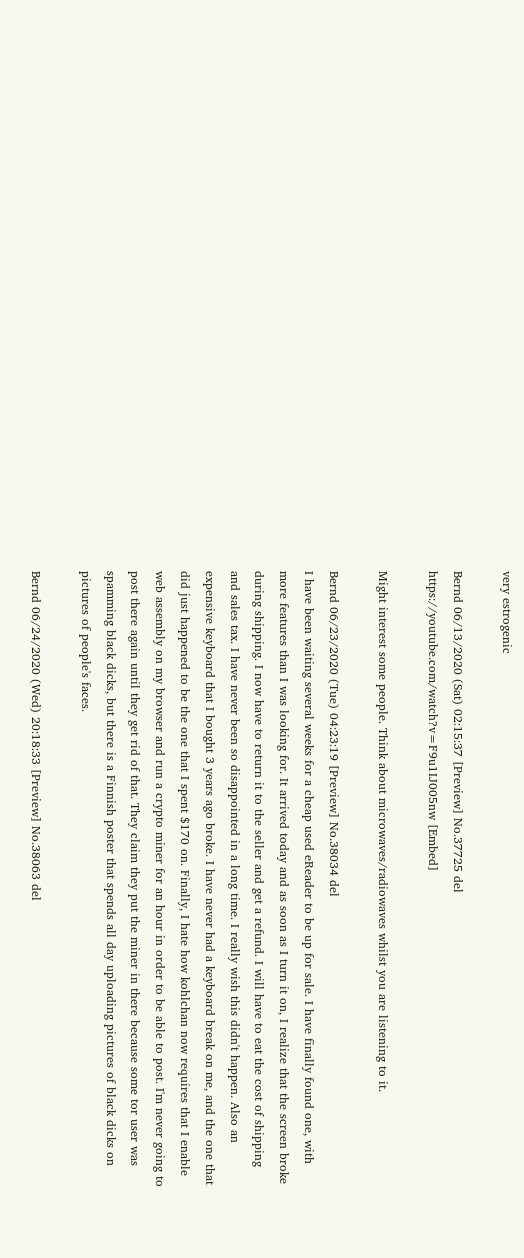very estrogenic

Bernd 06/13/2020 (Sat) 02:15:37 [Preview] No.37725 del
https://youtube.com/watch?v=F9u1IJ005nw [Embed]

Might interest some people. Think about microwaves/radiowaves whilst you are listening to it.

Bernd 06/23/2020 (Tue) 04:23:19 [Preview] No.38034 del
I have been waiting several weeks for a cheap used eReader to be up for sale. I have finally found one, with more features than I was looking for. It arrived today and as soon as I turn it on, I realize that the screen broke during shipping. I now have to return it to the seller and get a refund. I will have to eat the cost of shipping and sales tax. I have never been so disappointed in a long time. I really wish this didn't happen. Also an expensive keyboard that I bought 3 years ago broke. I have never had a keyboard break on me, and the one that did just happened to be the one that I spent $170 on. Finally, I hate how kohlchan now requires that I enable web assembly on my browser and run a crypto miner for an hour in order to be able to post. I'm never going to post there again until they get rid of that. They claim they put the miner in there because some tor user was spamming black dicks, but there is a Finnish poster that spends all day uploading pictures of black dicks on pictures of people's faces.

Bernd 06/24/2020 (Wed) 20:18:33 [Preview] No.38063 del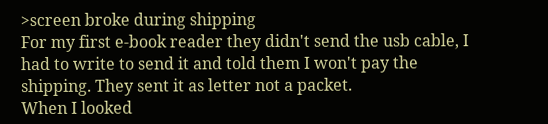>screen broke during shipping
For my first e-book reader they didn't send the usb cable, I had to write to send it and told them I won't pay the shipping. They sent it as letter not a packet.
When I looked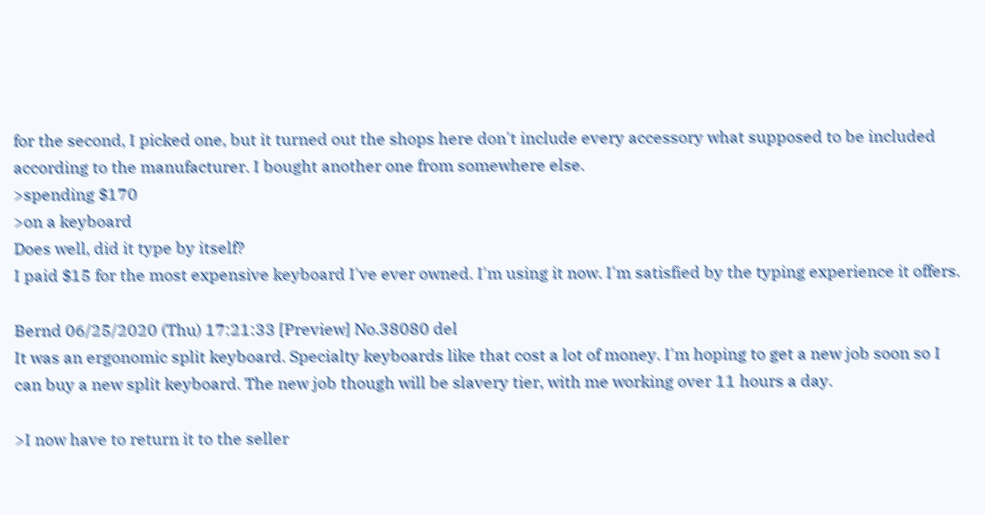for the second, I picked one, but it turned out the shops here don't include every accessory what supposed to be included according to the manufacturer. I bought another one from somewhere else.
>spending $170
>on a keyboard
Does well, did it type by itself?
I paid $15 for the most expensive keyboard I've ever owned. I'm using it now. I'm satisfied by the typing experience it offers.

Bernd 06/25/2020 (Thu) 17:21:33 [Preview] No.38080 del
It was an ergonomic split keyboard. Specialty keyboards like that cost a lot of money. I'm hoping to get a new job soon so I can buy a new split keyboard. The new job though will be slavery tier, with me working over 11 hours a day.

>I now have to return it to the seller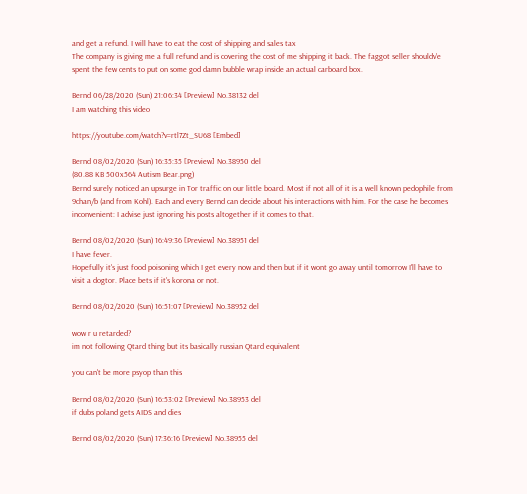and get a refund. I will have to eat the cost of shipping and sales tax
The company is giving me a full refund and is covering the cost of me shipping it back. The faggot seller shouldv'e spent the few cents to put on some god damn bubble wrap inside an actual carboard box.

Bernd 06/28/2020 (Sun) 21:06:34 [Preview] No.38132 del
I am watching this video

https://youtube.com/watch?v=rtl7Zt_SU68 [Embed]

Bernd 08/02/2020 (Sun) 16:35:35 [Preview] No.38950 del
(80.88 KB 500x564 Autism Bear.png)
Bernd surely noticed an upsurge in Tor traffic on our little board. Most if not all of it is a well known pedophile from 9chan/b (and from Kohl). Each and every Bernd can decide about his interactions with him. For the case he becomes inconvenient: I advise just ignoring his posts altogether if it comes to that.

Bernd 08/02/2020 (Sun) 16:49:36 [Preview] No.38951 del
I have fever.
Hopefully it's just food poisoning which I get every now and then but if it wont go away until tomorrow I'll have to visit a dogtor. Place bets if it's korona or not.

Bernd 08/02/2020 (Sun) 16:51:07 [Preview] No.38952 del

wow r u retarded?
im not following Qtard thing but its basically russian Qtard equivalent

you can't be more psyop than this

Bernd 08/02/2020 (Sun) 16:53:02 [Preview] No.38953 del
if dubs poland gets AIDS and dies

Bernd 08/02/2020 (Sun) 17:36:16 [Preview] No.38955 del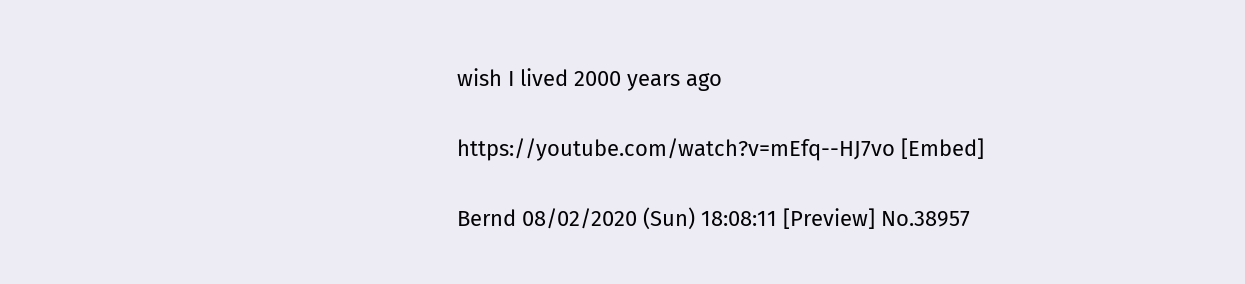wish I lived 2000 years ago

https://youtube.com/watch?v=mEfq--HJ7vo [Embed]

Bernd 08/02/2020 (Sun) 18:08:11 [Preview] No.38957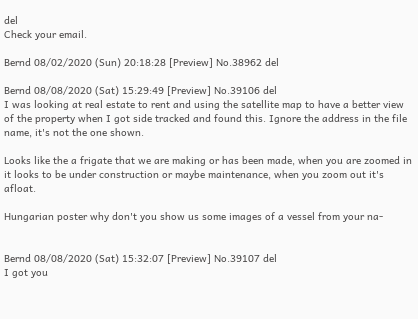del
Check your email.

Bernd 08/02/2020 (Sun) 20:18:28 [Preview] No.38962 del

Bernd 08/08/2020 (Sat) 15:29:49 [Preview] No.39106 del
I was looking at real estate to rent and using the satellite map to have a better view of the property when I got side tracked and found this. Ignore the address in the file name, it's not the one shown.

Looks like the a frigate that we are making or has been made, when you are zoomed in it looks to be under construction or maybe maintenance, when you zoom out it's afloat.

Hungarian poster why don't you show us some images of a vessel from your na-


Bernd 08/08/2020 (Sat) 15:32:07 [Preview] No.39107 del
I got you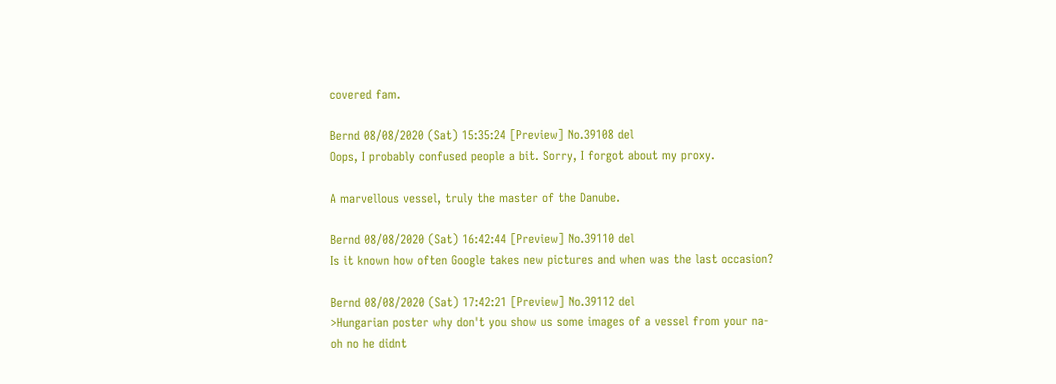covered fam.

Bernd 08/08/2020 (Sat) 15:35:24 [Preview] No.39108 del
Oops, I probably confused people a bit. Sorry, I forgot about my proxy.

A marvellous vessel, truly the master of the Danube.

Bernd 08/08/2020 (Sat) 16:42:44 [Preview] No.39110 del
Is it known how often Google takes new pictures and when was the last occasion?

Bernd 08/08/2020 (Sat) 17:42:21 [Preview] No.39112 del
>Hungarian poster why don't you show us some images of a vessel from your na-
oh no he didnt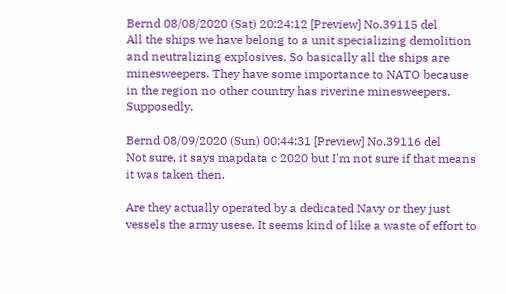Bernd 08/08/2020 (Sat) 20:24:12 [Preview] No.39115 del
All the ships we have belong to a unit specializing demolition and neutralizing explosives. So basically all the ships are minesweepers. They have some importance to NATO because in the region no other country has riverine minesweepers. Supposedly.

Bernd 08/09/2020 (Sun) 00:44:31 [Preview] No.39116 del
Not sure, it says mapdata c 2020 but I'm not sure if that means it was taken then.

Are they actually operated by a dedicated Navy or they just vessels the army usese. It seems kind of like a waste of effort to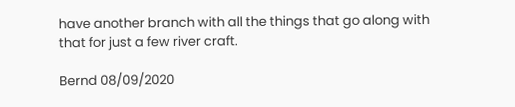have another branch with all the things that go along with that for just a few river craft.

Bernd 08/09/2020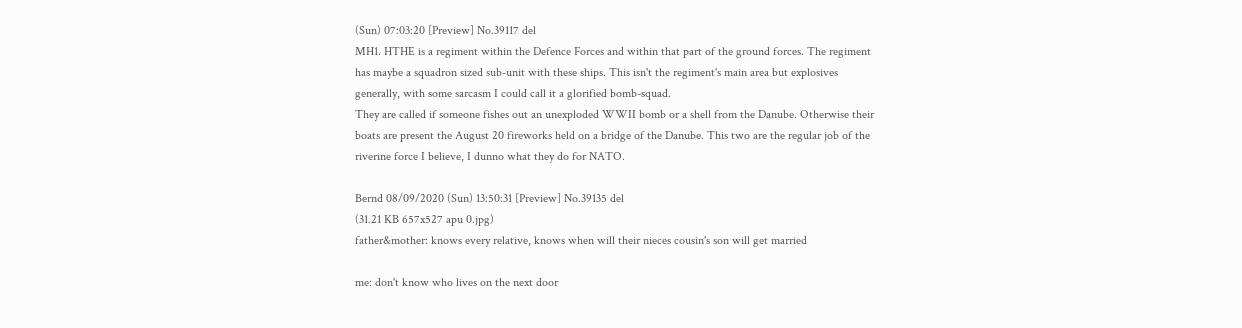(Sun) 07:03:20 [Preview] No.39117 del
MH1. HTHE is a regiment within the Defence Forces and within that part of the ground forces. The regiment has maybe a squadron sized sub-unit with these ships. This isn't the regiment's main area but explosives generally, with some sarcasm I could call it a glorified bomb-squad.
They are called if someone fishes out an unexploded WWII bomb or a shell from the Danube. Otherwise their boats are present the August 20 fireworks held on a bridge of the Danube. This two are the regular job of the riverine force I believe, I dunno what they do for NATO.

Bernd 08/09/2020 (Sun) 13:50:31 [Preview] No.39135 del
(31.21 KB 657x527 apu 0.jpg)
father&mother: knows every relative, knows when will their nieces cousin's son will get married

me: don't know who lives on the next door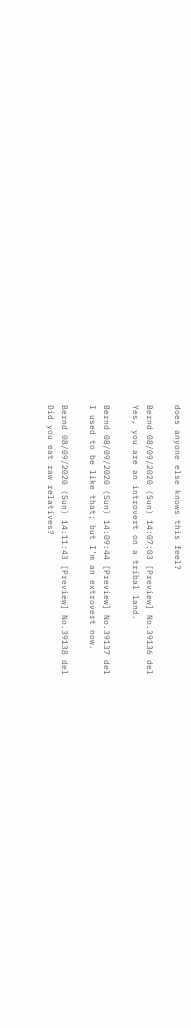does anyone else knows this feel?

Bernd 08/09/2020 (Sun) 14:07:03 [Preview] No.39136 del
Yes, you are an introvert on a tribal land.

Bernd 08/09/2020 (Sun) 14:09:44 [Preview] No.39137 del
I used to be like that; but I'm an extrovert now.

Bernd 08/09/2020 (Sun) 14:11:43 [Preview] No.39138 del
Did you eat raw relatives?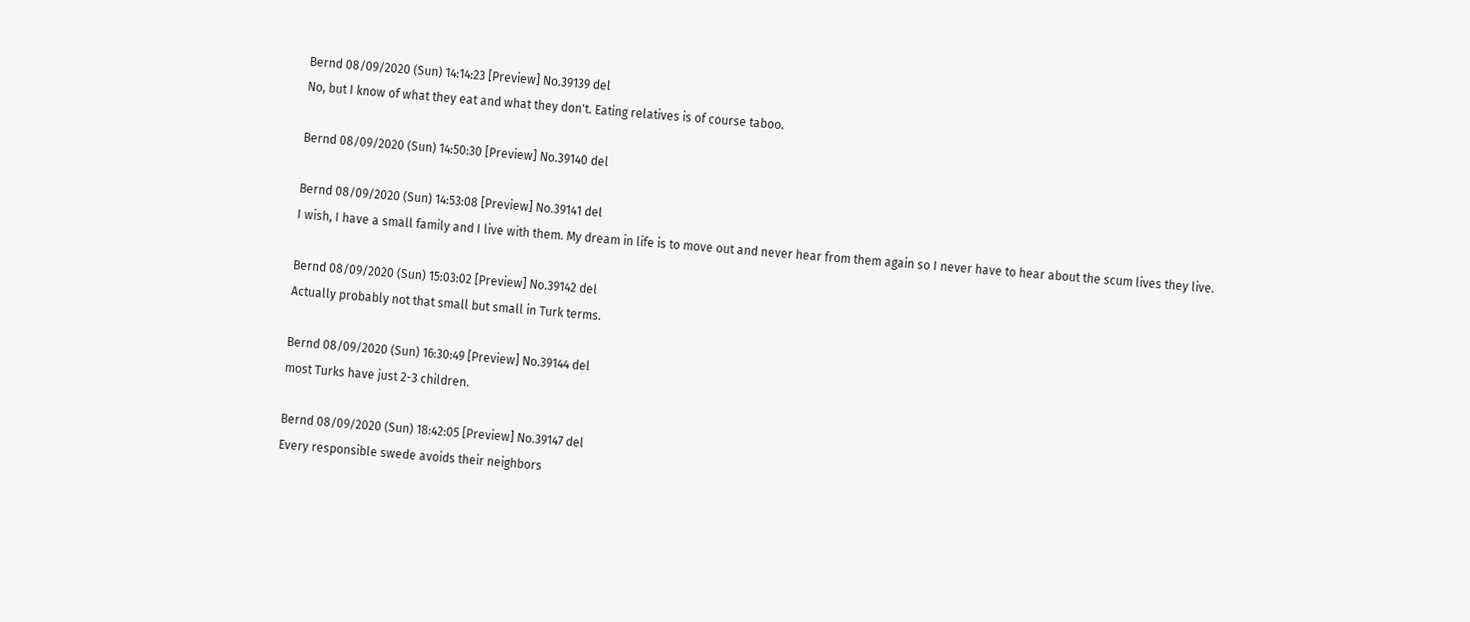Bernd 08/09/2020 (Sun) 14:14:23 [Preview] No.39139 del
No, but I know of what they eat and what they don't. Eating relatives is of course taboo.

Bernd 08/09/2020 (Sun) 14:50:30 [Preview] No.39140 del

Bernd 08/09/2020 (Sun) 14:53:08 [Preview] No.39141 del
I wish, I have a small family and I live with them. My dream in life is to move out and never hear from them again so I never have to hear about the scum lives they live.

Bernd 08/09/2020 (Sun) 15:03:02 [Preview] No.39142 del
Actually probably not that small but small in Turk terms.

Bernd 08/09/2020 (Sun) 16:30:49 [Preview] No.39144 del
most Turks have just 2-3 children.

Bernd 08/09/2020 (Sun) 18:42:05 [Preview] No.39147 del
Every responsible swede avoids their neighbors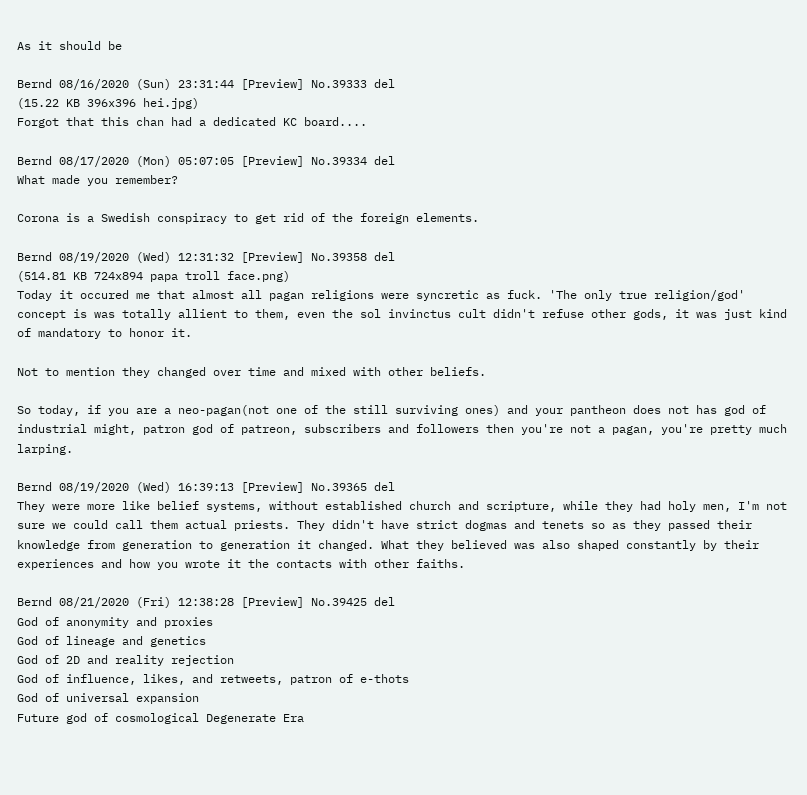As it should be

Bernd 08/16/2020 (Sun) 23:31:44 [Preview] No.39333 del
(15.22 KB 396x396 hei.jpg)
Forgot that this chan had a dedicated KC board....

Bernd 08/17/2020 (Mon) 05:07:05 [Preview] No.39334 del
What made you remember?

Corona is a Swedish conspiracy to get rid of the foreign elements.

Bernd 08/19/2020 (Wed) 12:31:32 [Preview] No.39358 del
(514.81 KB 724x894 papa troll face.png)
Today it occured me that almost all pagan religions were syncretic as fuck. 'The only true religion/god' concept is was totally allient to them, even the sol invinctus cult didn't refuse other gods, it was just kind of mandatory to honor it.

Not to mention they changed over time and mixed with other beliefs.

So today, if you are a neo-pagan(not one of the still surviving ones) and your pantheon does not has god of industrial might, patron god of patreon, subscribers and followers then you're not a pagan, you're pretty much larping.

Bernd 08/19/2020 (Wed) 16:39:13 [Preview] No.39365 del
They were more like belief systems, without established church and scripture, while they had holy men, I'm not sure we could call them actual priests. They didn't have strict dogmas and tenets so as they passed their knowledge from generation to generation it changed. What they believed was also shaped constantly by their experiences and how you wrote it the contacts with other faiths.

Bernd 08/21/2020 (Fri) 12:38:28 [Preview] No.39425 del
God of anonymity and proxies
God of lineage and genetics
God of 2D and reality rejection
God of influence, likes, and retweets, patron of e-thots
God of universal expansion
Future god of cosmological Degenerate Era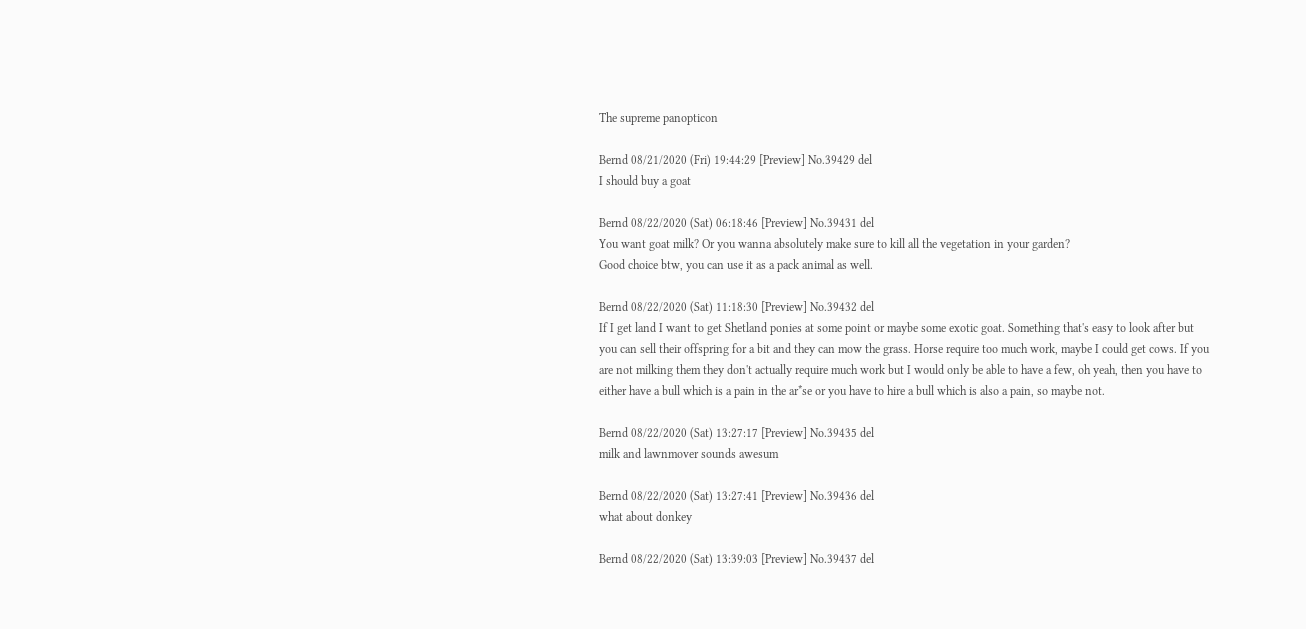The supreme panopticon

Bernd 08/21/2020 (Fri) 19:44:29 [Preview] No.39429 del
I should buy a goat

Bernd 08/22/2020 (Sat) 06:18:46 [Preview] No.39431 del
You want goat milk? Or you wanna absolutely make sure to kill all the vegetation in your garden?
Good choice btw, you can use it as a pack animal as well.

Bernd 08/22/2020 (Sat) 11:18:30 [Preview] No.39432 del
If I get land I want to get Shetland ponies at some point or maybe some exotic goat. Something that's easy to look after but you can sell their offspring for a bit and they can mow the grass. Horse require too much work, maybe I could get cows. If you are not milking them they don't actually require much work but I would only be able to have a few, oh yeah, then you have to either have a bull which is a pain in the ar*se or you have to hire a bull which is also a pain, so maybe not.

Bernd 08/22/2020 (Sat) 13:27:17 [Preview] No.39435 del
milk and lawnmover sounds awesum

Bernd 08/22/2020 (Sat) 13:27:41 [Preview] No.39436 del
what about donkey

Bernd 08/22/2020 (Sat) 13:39:03 [Preview] No.39437 del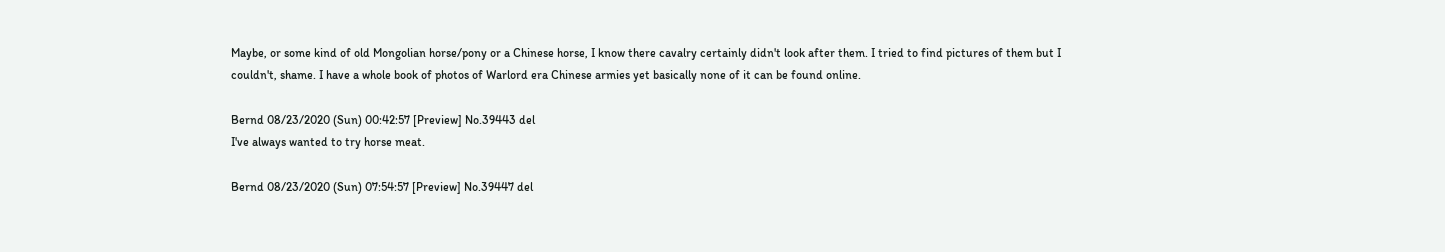Maybe, or some kind of old Mongolian horse/pony or a Chinese horse, I know there cavalry certainly didn't look after them. I tried to find pictures of them but I couldn't, shame. I have a whole book of photos of Warlord era Chinese armies yet basically none of it can be found online.

Bernd 08/23/2020 (Sun) 00:42:57 [Preview] No.39443 del
I've always wanted to try horse meat.

Bernd 08/23/2020 (Sun) 07:54:57 [Preview] No.39447 del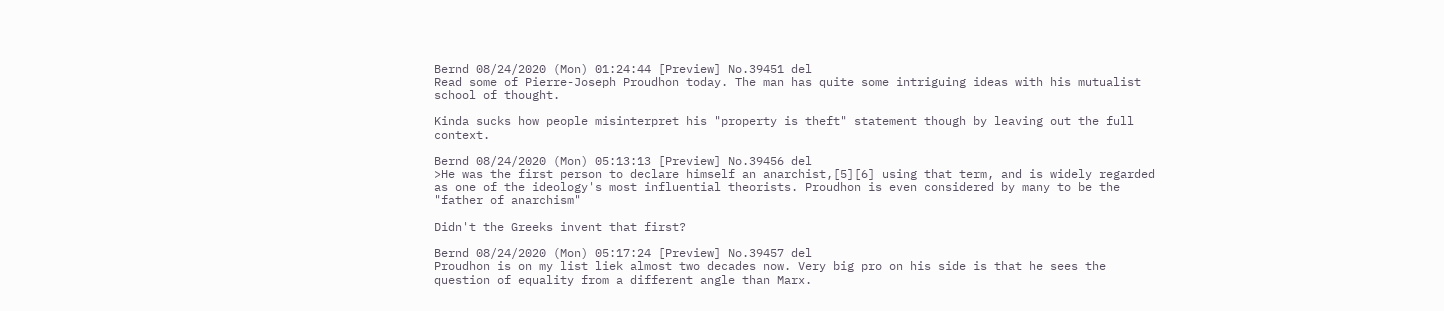Bernd 08/24/2020 (Mon) 01:24:44 [Preview] No.39451 del
Read some of Pierre-Joseph Proudhon today. The man has quite some intriguing ideas with his mutualist school of thought.

Kinda sucks how people misinterpret his "property is theft" statement though by leaving out the full context.

Bernd 08/24/2020 (Mon) 05:13:13 [Preview] No.39456 del
>He was the first person to declare himself an anarchist,[5][6] using that term, and is widely regarded as one of the ideology's most influential theorists. Proudhon is even considered by many to be the "father of anarchism"

Didn't the Greeks invent that first?

Bernd 08/24/2020 (Mon) 05:17:24 [Preview] No.39457 del
Proudhon is on my list liek almost two decades now. Very big pro on his side is that he sees the question of equality from a different angle than Marx.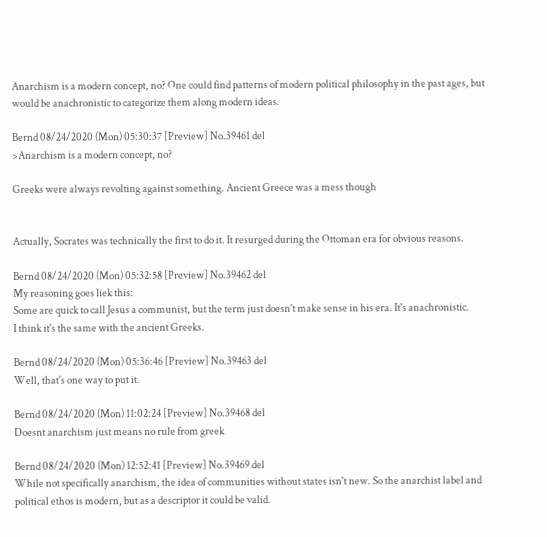Anarchism is a modern concept, no? One could find patterns of modern political philosophy in the past ages, but would be anachronistic to categorize them along modern ideas.

Bernd 08/24/2020 (Mon) 05:30:37 [Preview] No.39461 del
>Anarchism is a modern concept, no?

Greeks were always revolting against something. Ancient Greece was a mess though


Actually, Socrates was technically the first to do it. It resurged during the Ottoman era for obvious reasons.

Bernd 08/24/2020 (Mon) 05:32:58 [Preview] No.39462 del
My reasoning goes liek this:
Some are quick to call Jesus a communist, but the term just doesn't make sense in his era. It's anachronistic.
I think it's the same with the ancient Greeks.

Bernd 08/24/2020 (Mon) 05:36:46 [Preview] No.39463 del
Well, that's one way to put it.

Bernd 08/24/2020 (Mon) 11:02:24 [Preview] No.39468 del
Doesnt anarchism just means no rule from greek

Bernd 08/24/2020 (Mon) 12:52:41 [Preview] No.39469 del
While not specifically anarchism, the idea of communities without states isn't new. So the anarchist label and political ethos is modern, but as a descriptor it could be valid.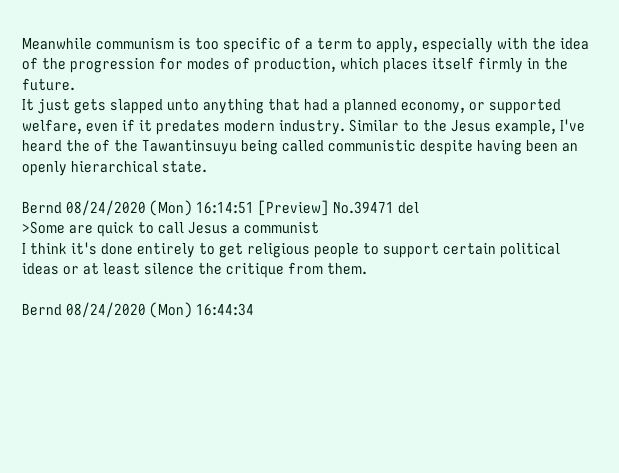Meanwhile communism is too specific of a term to apply, especially with the idea of the progression for modes of production, which places itself firmly in the future.
It just gets slapped unto anything that had a planned economy, or supported welfare, even if it predates modern industry. Similar to the Jesus example, I've heard the of the Tawantinsuyu being called communistic despite having been an openly hierarchical state.

Bernd 08/24/2020 (Mon) 16:14:51 [Preview] No.39471 del
>Some are quick to call Jesus a communist
I think it's done entirely to get religious people to support certain political ideas or at least silence the critique from them.

Bernd 08/24/2020 (Mon) 16:44:34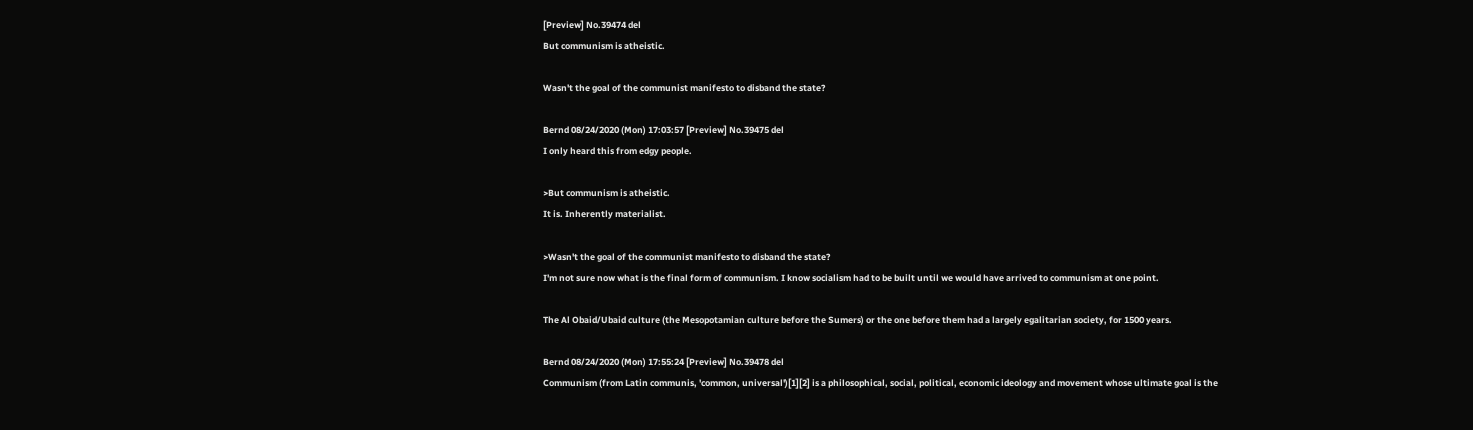[Preview] No.39474 del
But communism is atheistic.

Wasn't the goal of the communist manifesto to disband the state?

Bernd 08/24/2020 (Mon) 17:03:57 [Preview] No.39475 del
I only heard this from edgy people.

>But communism is atheistic.
It is. Inherently materialist.

>Wasn't the goal of the communist manifesto to disband the state?
I'm not sure now what is the final form of communism. I know socialism had to be built until we would have arrived to communism at one point.

The Al Obaid/Ubaid culture (the Mesopotamian culture before the Sumers) or the one before them had a largely egalitarian society, for 1500 years.

Bernd 08/24/2020 (Mon) 17:55:24 [Preview] No.39478 del
Communism (from Latin communis, 'common, universal')[1][2] is a philosophical, social, political, economic ideology and movement whose ultimate goal is the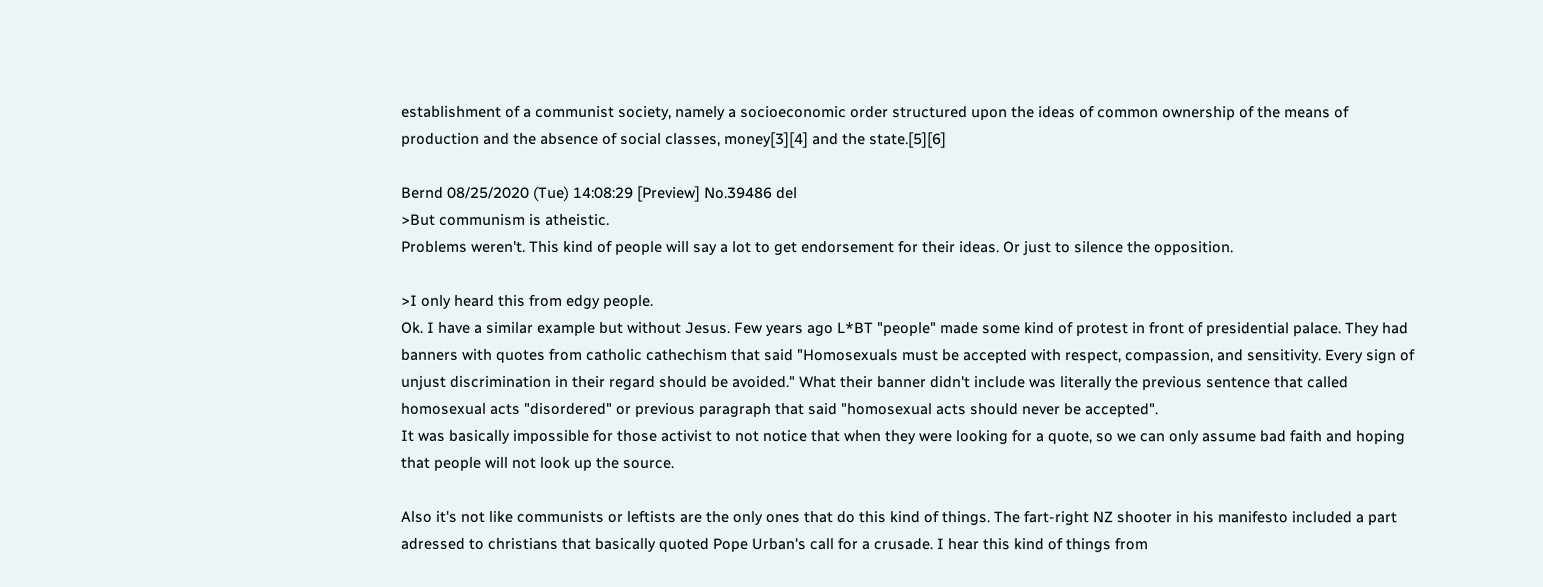establishment of a communist society, namely a socioeconomic order structured upon the ideas of common ownership of the means of production and the absence of social classes, money[3][4] and the state.[5][6]

Bernd 08/25/2020 (Tue) 14:08:29 [Preview] No.39486 del
>But communism is atheistic.
Problems weren't. This kind of people will say a lot to get endorsement for their ideas. Or just to silence the opposition.

>I only heard this from edgy people.
Ok. I have a similar example but without Jesus. Few years ago L*BT "people" made some kind of protest in front of presidential palace. They had banners with quotes from catholic cathechism that said "Homosexuals must be accepted with respect, compassion, and sensitivity. Every sign of unjust discrimination in their regard should be avoided." What their banner didn't include was literally the previous sentence that called homosexual acts "disordered" or previous paragraph that said "homosexual acts should never be accepted".
It was basically impossible for those activist to not notice that when they were looking for a quote, so we can only assume bad faith and hoping that people will not look up the source.

Also it's not like communists or leftists are the only ones that do this kind of things. The fart-right NZ shooter in his manifesto included a part adressed to christians that basically quoted Pope Urban's call for a crusade. I hear this kind of things from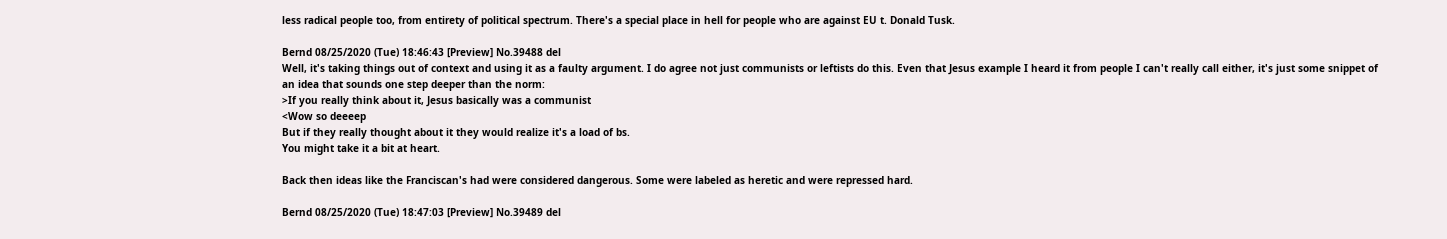less radical people too, from entirety of political spectrum. There's a special place in hell for people who are against EU t. Donald Tusk.

Bernd 08/25/2020 (Tue) 18:46:43 [Preview] No.39488 del
Well, it's taking things out of context and using it as a faulty argument. I do agree not just communists or leftists do this. Even that Jesus example I heard it from people I can't really call either, it's just some snippet of an idea that sounds one step deeper than the norm:
>If you really think about it, Jesus basically was a communist
<Wow so deeeep
But if they really thought about it they would realize it's a load of bs.
You might take it a bit at heart.

Back then ideas like the Franciscan's had were considered dangerous. Some were labeled as heretic and were repressed hard.

Bernd 08/25/2020 (Tue) 18:47:03 [Preview] No.39489 del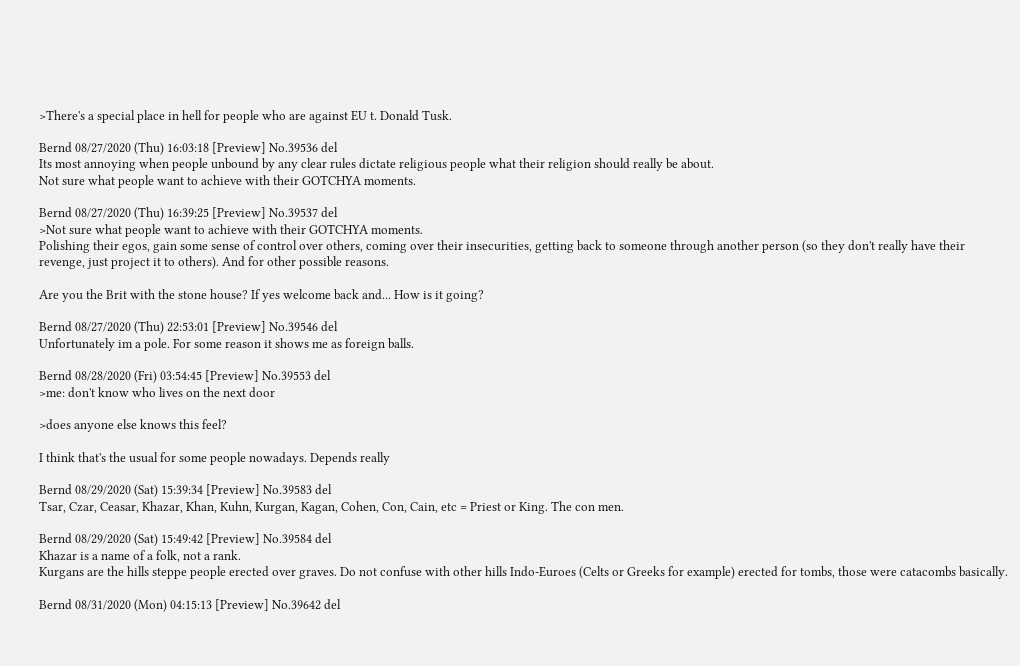>There's a special place in hell for people who are against EU t. Donald Tusk.

Bernd 08/27/2020 (Thu) 16:03:18 [Preview] No.39536 del
Its most annoying when people unbound by any clear rules dictate religious people what their religion should really be about.
Not sure what people want to achieve with their GOTCHYA moments.

Bernd 08/27/2020 (Thu) 16:39:25 [Preview] No.39537 del
>Not sure what people want to achieve with their GOTCHYA moments.
Polishing their egos, gain some sense of control over others, coming over their insecurities, getting back to someone through another person (so they don't really have their revenge, just project it to others). And for other possible reasons.

Are you the Brit with the stone house? If yes welcome back and... How is it going?

Bernd 08/27/2020 (Thu) 22:53:01 [Preview] No.39546 del
Unfortunately im a pole. For some reason it shows me as foreign balls.

Bernd 08/28/2020 (Fri) 03:54:45 [Preview] No.39553 del
>me: don't know who lives on the next door

>does anyone else knows this feel?

I think that's the usual for some people nowadays. Depends really

Bernd 08/29/2020 (Sat) 15:39:34 [Preview] No.39583 del
Tsar, Czar, Ceasar, Khazar, Khan, Kuhn, Kurgan, Kagan, Cohen, Con, Cain, etc = Priest or King. The con men.

Bernd 08/29/2020 (Sat) 15:49:42 [Preview] No.39584 del
Khazar is a name of a folk, not a rank.
Kurgans are the hills steppe people erected over graves. Do not confuse with other hills Indo-Euroes (Celts or Greeks for example) erected for tombs, those were catacombs basically.

Bernd 08/31/2020 (Mon) 04:15:13 [Preview] No.39642 del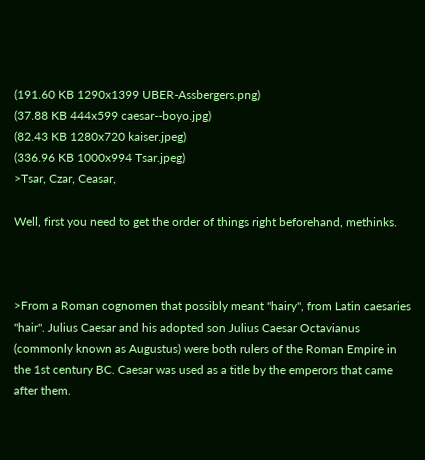(191.60 KB 1290x1399 UBER-Assbergers.png)
(37.88 KB 444x599 caesar--boyo.jpg)
(82.43 KB 1280x720 kaiser.jpeg)
(336.96 KB 1000x994 Tsar.jpeg)
>Tsar, Czar, Ceasar,

Well, first you need to get the order of things right beforehand, methinks.



>From a Roman cognomen that possibly meant "hairy", from Latin caesaries "hair". Julius Caesar and his adopted son Julius Caesar Octavianus (commonly known as Augustus) were both rulers of the Roman Empire in the 1st century BC. Caesar was used as a title by the emperors that came after them.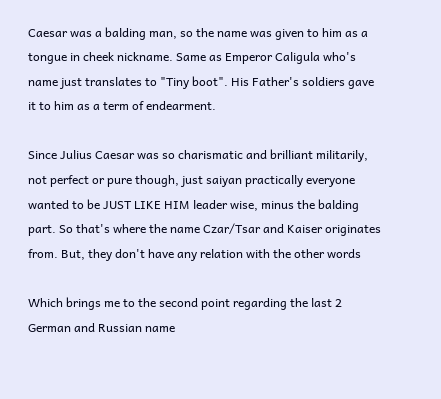Caesar was a balding man, so the name was given to him as a tongue in cheek nickname. Same as Emperor Caligula who's name just translates to "Tiny boot". His Father's soldiers gave it to him as a term of endearment.

Since Julius Caesar was so charismatic and brilliant militarily, not perfect or pure though, just saiyan practically everyone wanted to be JUST LIKE HIM leader wise, minus the balding part. So that's where the name Czar/Tsar and Kaiser originates from. But, they don't have any relation with the other words

Which brings me to the second point regarding the last 2 German and Russian name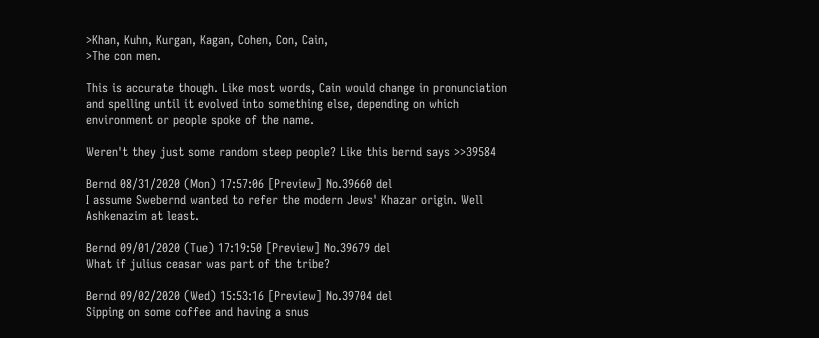>Khan, Kuhn, Kurgan, Kagan, Cohen, Con, Cain,
>The con men.

This is accurate though. Like most words, Cain would change in pronunciation and spelling until it evolved into something else, depending on which environment or people spoke of the name.

Weren't they just some random steep people? Like this bernd says >>39584

Bernd 08/31/2020 (Mon) 17:57:06 [Preview] No.39660 del
I assume Swebernd wanted to refer the modern Jews' Khazar origin. Well Ashkenazim at least.

Bernd 09/01/2020 (Tue) 17:19:50 [Preview] No.39679 del
What if julius ceasar was part of the tribe?

Bernd 09/02/2020 (Wed) 15:53:16 [Preview] No.39704 del
Sipping on some coffee and having a snus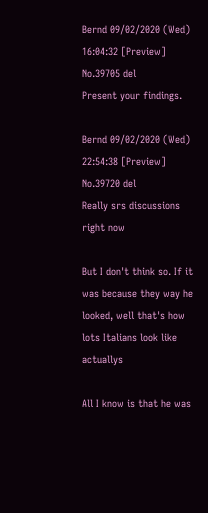Bernd 09/02/2020 (Wed) 16:04:32 [Preview] No.39705 del
Present your findings.

Bernd 09/02/2020 (Wed) 22:54:38 [Preview] No.39720 del
Really srs discussions right now

But I don't think so. If it was because they way he looked, well that's how lots Italians look like actuallys

All I know is that he was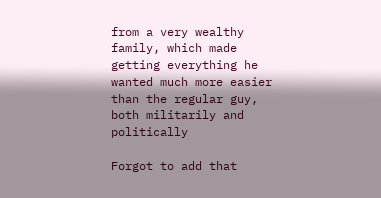from a very wealthy family, which made getting everything he wanted much more easier than the regular guy, both militarily and politically

Forgot to add that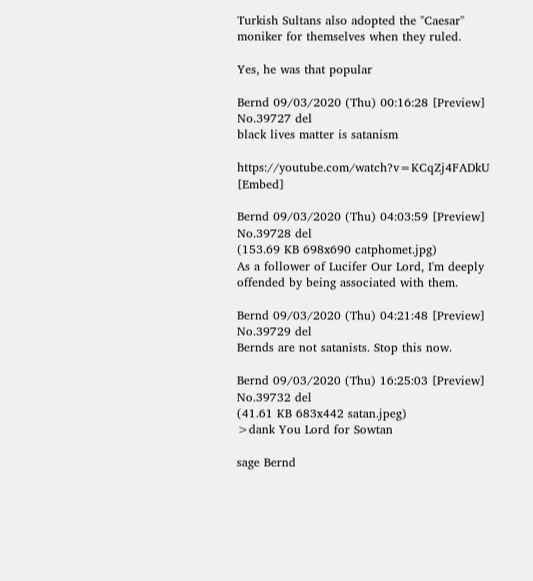Turkish Sultans also adopted the "Caesar" moniker for themselves when they ruled.

Yes, he was that popular

Bernd 09/03/2020 (Thu) 00:16:28 [Preview] No.39727 del
black lives matter is satanism

https://youtube.com/watch?v=KCqZj4FADkU [Embed]

Bernd 09/03/2020 (Thu) 04:03:59 [Preview] No.39728 del
(153.69 KB 698x690 catphomet.jpg)
As a follower of Lucifer Our Lord, I'm deeply offended by being associated with them.

Bernd 09/03/2020 (Thu) 04:21:48 [Preview] No.39729 del
Bernds are not satanists. Stop this now.

Bernd 09/03/2020 (Thu) 16:25:03 [Preview] No.39732 del
(41.61 KB 683x442 satan.jpeg)
>dank You Lord for Sowtan

sage Bernd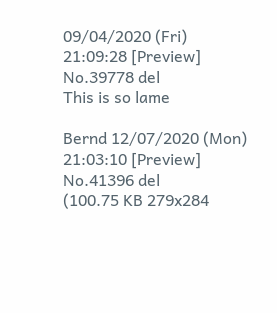09/04/2020 (Fri) 21:09:28 [Preview] No.39778 del
This is so lame

Bernd 12/07/2020 (Mon) 21:03:10 [Preview] No.41396 del
(100.75 KB 279x284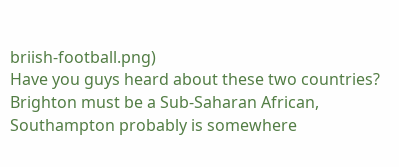briish-football.png)
Have you guys heard about these two countries? Brighton must be a Sub-Saharan African, Southampton probably is somewhere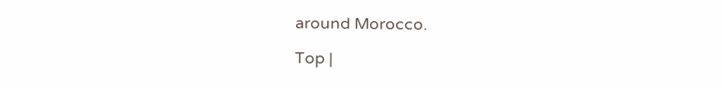around Morocco.

Top |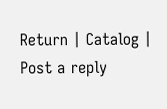Return | Catalog | Post a reply